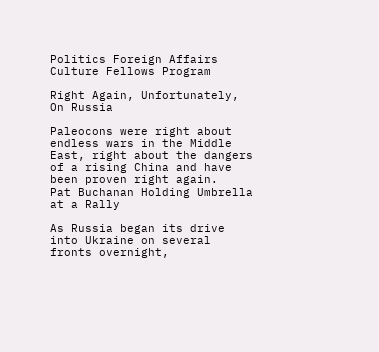Politics Foreign Affairs Culture Fellows Program

Right Again, Unfortunately, On Russia

Paleocons were right about endless wars in the Middle East, right about the dangers of a rising China and have been proven right again.
Pat Buchanan Holding Umbrella at a Rally

As Russia began its drive into Ukraine on several fronts overnight,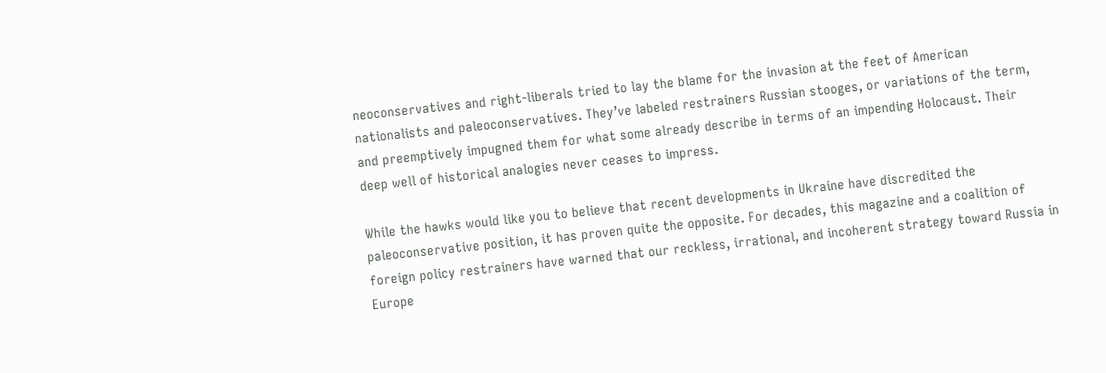neoconservatives and right-liberals tried to lay the blame for the invasion at the feet of American nationalists and paleoconservatives. They’ve labeled restrainers Russian stooges, or variations of the term, and preemptively impugned them for what some already describe in terms of an impending Holocaust. Their deep well of historical analogies never ceases to impress.

While the hawks would like you to believe that recent developments in Ukraine have discredited the paleoconservative position, it has proven quite the opposite. For decades, this magazine and a coalition of foreign policy restrainers have warned that our reckless, irrational, and incoherent strategy toward Russia in Europe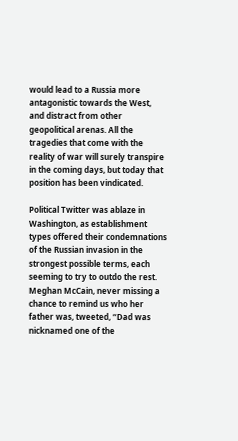would lead to a Russia more antagonistic towards the West, and distract from other geopolitical arenas. All the tragedies that come with the reality of war will surely transpire in the coming days, but today that position has been vindicated.

Political Twitter was ablaze in Washington, as establishment types offered their condemnations of the Russian invasion in the strongest possible terms, each seeming to try to outdo the rest. Meghan McCain, never missing a chance to remind us who her father was, tweeted, “Dad was nicknamed one of the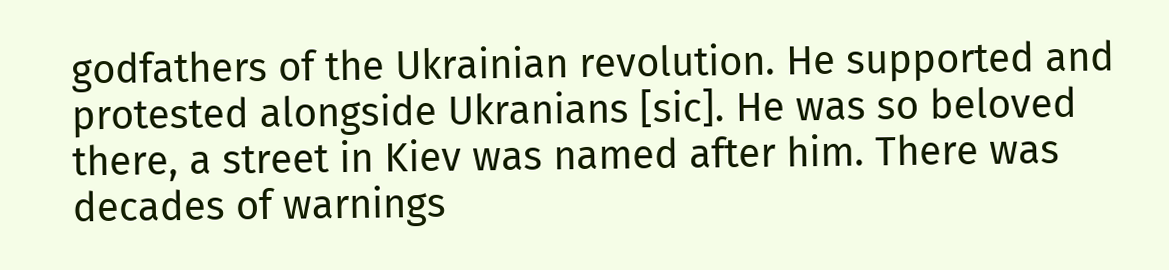godfathers of the Ukrainian revolution. He supported and protested alongside Ukranians [sic]. He was so beloved there, a street in Kiev was named after him. There was decades of warnings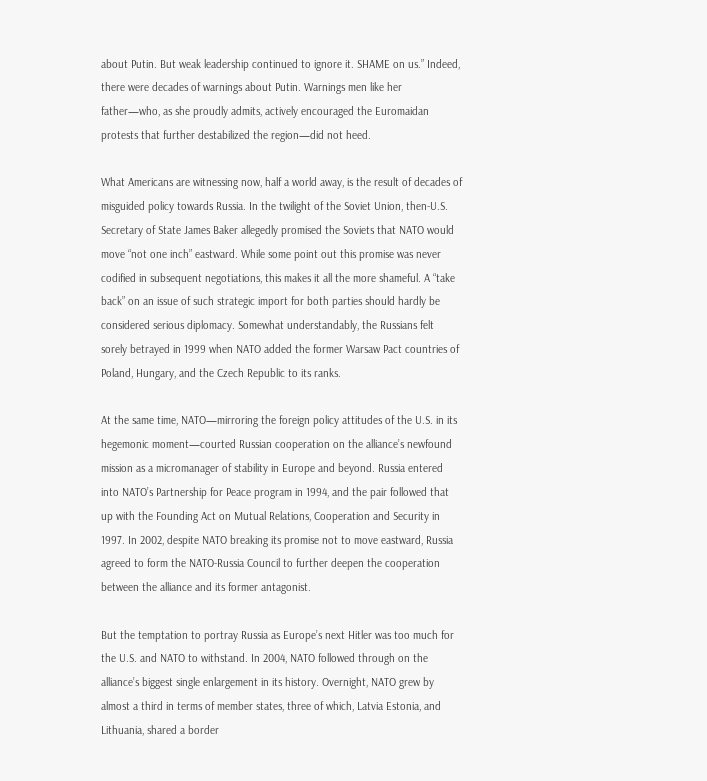about Putin. But weak leadership continued to ignore it. SHAME on us.” Indeed, there were decades of warnings about Putin. Warnings men like her father—who, as she proudly admits, actively encouraged the Euromaidan protests that further destabilized the region—did not heed.

What Americans are witnessing now, half a world away, is the result of decades of misguided policy towards Russia. In the twilight of the Soviet Union, then-U.S. Secretary of State James Baker allegedly promised the Soviets that NATO would move “not one inch” eastward. While some point out this promise was never codified in subsequent negotiations, this makes it all the more shameful. A “take back” on an issue of such strategic import for both parties should hardly be considered serious diplomacy. Somewhat understandably, the Russians felt sorely betrayed in 1999 when NATO added the former Warsaw Pact countries of Poland, Hungary, and the Czech Republic to its ranks.

At the same time, NATO—mirroring the foreign policy attitudes of the U.S. in its hegemonic moment—courted Russian cooperation on the alliance’s newfound mission as a micromanager of stability in Europe and beyond. Russia entered into NATO’s Partnership for Peace program in 1994, and the pair followed that up with the Founding Act on Mutual Relations, Cooperation and Security in 1997. In 2002, despite NATO breaking its promise not to move eastward, Russia agreed to form the NATO-Russia Council to further deepen the cooperation between the alliance and its former antagonist.

But the temptation to portray Russia as Europe’s next Hitler was too much for the U.S. and NATO to withstand. In 2004, NATO followed through on the alliance’s biggest single enlargement in its history. Overnight, NATO grew by almost a third in terms of member states, three of which, Latvia Estonia, and Lithuania, shared a border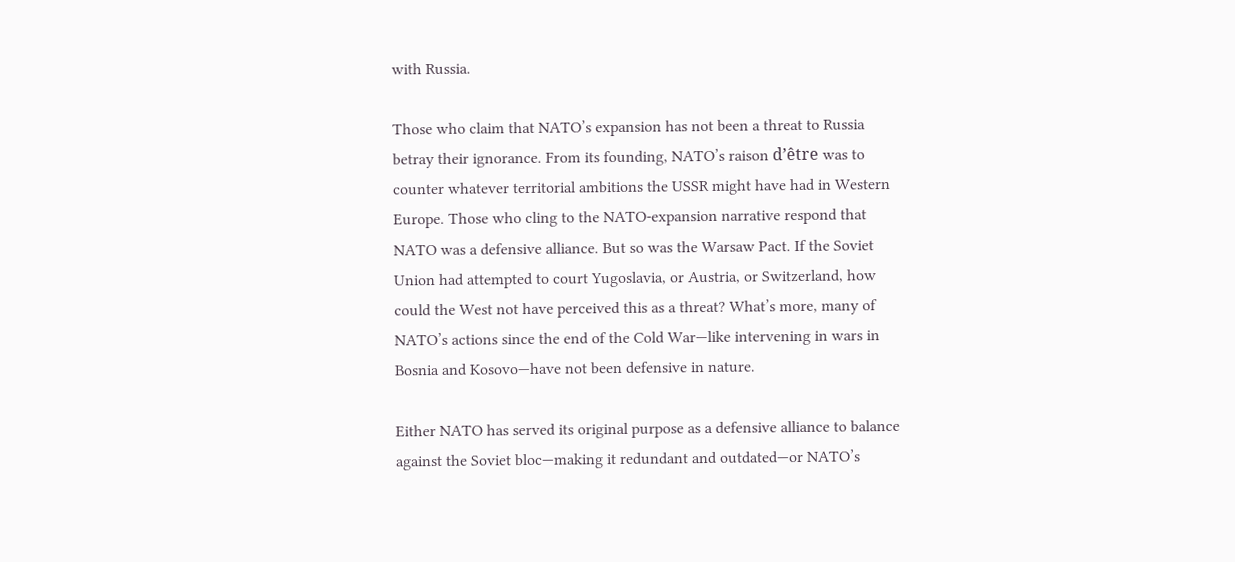with Russia.

Those who claim that NATO’s expansion has not been a threat to Russia betray their ignorance. From its founding, NATO’s raison d’être was to counter whatever territorial ambitions the USSR might have had in Western Europe. Those who cling to the NATO-expansion narrative respond that NATO was a defensive alliance. But so was the Warsaw Pact. If the Soviet Union had attempted to court Yugoslavia, or Austria, or Switzerland, how could the West not have perceived this as a threat? What’s more, many of NATO’s actions since the end of the Cold War—like intervening in wars in Bosnia and Kosovo—have not been defensive in nature.

Either NATO has served its original purpose as a defensive alliance to balance against the Soviet bloc—making it redundant and outdated—or NATO’s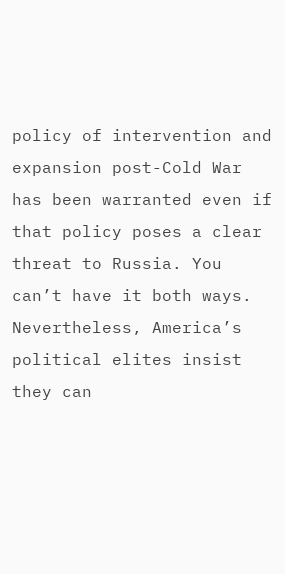policy of intervention and expansion post-Cold War has been warranted even if that policy poses a clear threat to Russia. You can’t have it both ways. Nevertheless, America’s political elites insist they can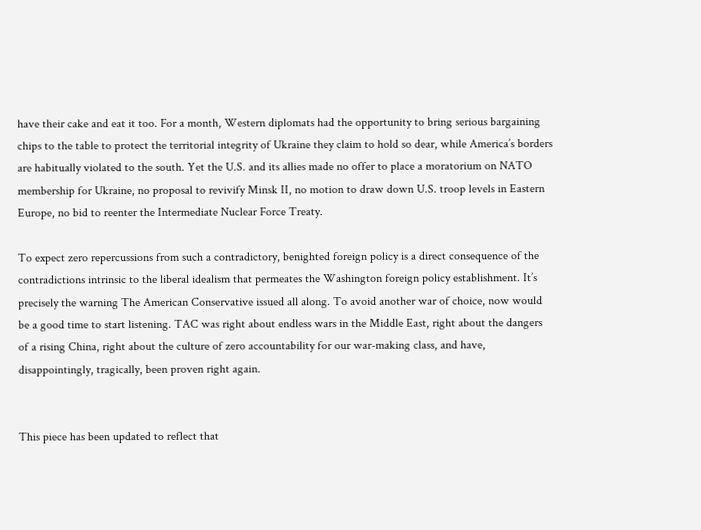have their cake and eat it too. For a month, Western diplomats had the opportunity to bring serious bargaining chips to the table to protect the territorial integrity of Ukraine they claim to hold so dear, while America’s borders are habitually violated to the south. Yet the U.S. and its allies made no offer to place a moratorium on NATO membership for Ukraine, no proposal to revivify Minsk II, no motion to draw down U.S. troop levels in Eastern Europe, no bid to reenter the Intermediate Nuclear Force Treaty.

To expect zero repercussions from such a contradictory, benighted foreign policy is a direct consequence of the contradictions intrinsic to the liberal idealism that permeates the Washington foreign policy establishment. It’s precisely the warning The American Conservative issued all along. To avoid another war of choice, now would be a good time to start listening. TAC was right about endless wars in the Middle East, right about the dangers of a rising China, right about the culture of zero accountability for our war-making class, and have, disappointingly, tragically, been proven right again.


This piece has been updated to reflect that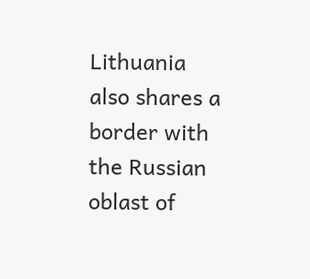Lithuania also shares a border with the Russian oblast of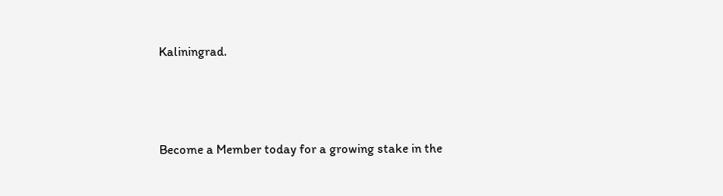Kaliningrad.



Become a Member today for a growing stake in the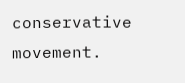conservative movement.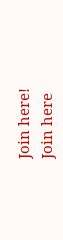Join here!
Join here